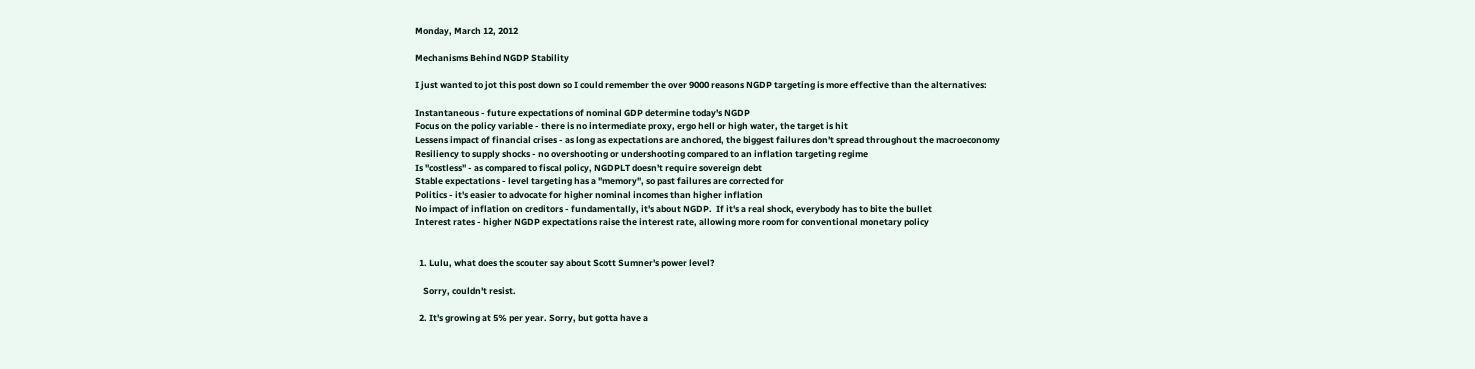Monday, March 12, 2012

Mechanisms Behind NGDP Stability

I just wanted to jot this post down so I could remember the over 9000 reasons NGDP targeting is more effective than the alternatives:

Instantaneous - future expectations of nominal GDP determine today's NGDP
Focus on the policy variable - there is no intermediate proxy, ergo hell or high water, the target is hit
Lessens impact of financial crises - as long as expectations are anchored, the biggest failures don't spread throughout the macroeconomy
Resiliency to supply shocks - no overshooting or undershooting compared to an inflation targeting regime
Is "costless" - as compared to fiscal policy, NGDPLT doesn't require sovereign debt
Stable expectations - level targeting has a "memory", so past failures are corrected for
Politics - it's easier to advocate for higher nominal incomes than higher inflation
No impact of inflation on creditors - fundamentally, it's about NGDP.  If it's a real shock, everybody has to bite the bullet
Interest rates - higher NGDP expectations raise the interest rate, allowing more room for conventional monetary policy


  1. Lulu, what does the scouter say about Scott Sumner's power level?

    Sorry, couldn't resist.

  2. It's growing at 5% per year. Sorry, but gotta have a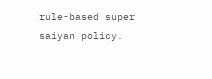rule-based super saiyan policy.